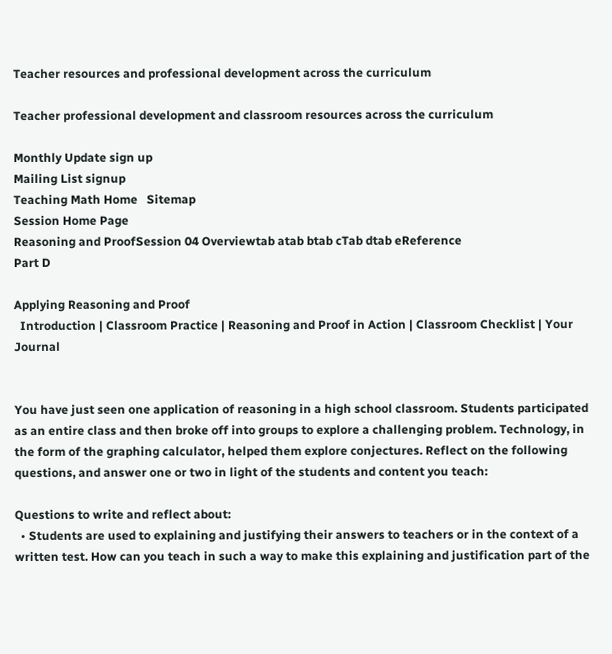Teacher resources and professional development across the curriculum

Teacher professional development and classroom resources across the curriculum

Monthly Update sign up
Mailing List signup
Teaching Math Home   Sitemap
Session Home Page
Reasoning and ProofSession 04 Overviewtab atab btab cTab dtab eReference
Part D

Applying Reasoning and Proof
  Introduction | Classroom Practice | Reasoning and Proof in Action | Classroom Checklist | Your Journal


You have just seen one application of reasoning in a high school classroom. Students participated as an entire class and then broke off into groups to explore a challenging problem. Technology, in the form of the graphing calculator, helped them explore conjectures. Reflect on the following questions, and answer one or two in light of the students and content you teach:

Questions to write and reflect about:
  • Students are used to explaining and justifying their answers to teachers or in the context of a written test. How can you teach in such a way to make this explaining and justification part of the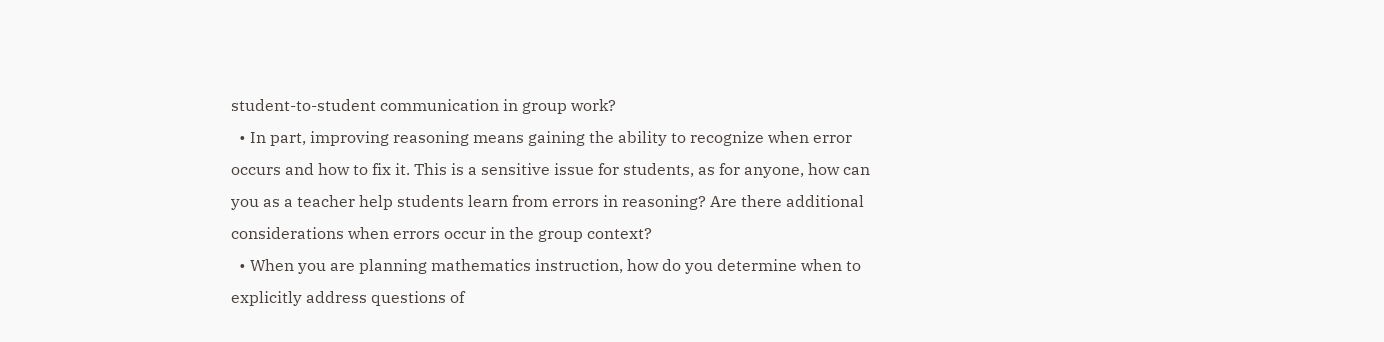student-to-student communication in group work?
  • In part, improving reasoning means gaining the ability to recognize when error occurs and how to fix it. This is a sensitive issue for students, as for anyone, how can you as a teacher help students learn from errors in reasoning? Are there additional considerations when errors occur in the group context?
  • When you are planning mathematics instruction, how do you determine when to explicitly address questions of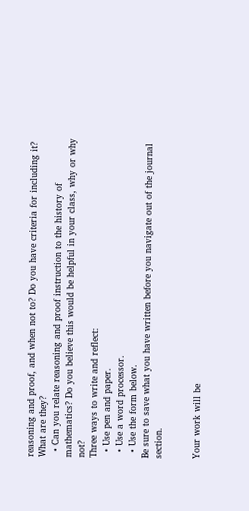reasoning and proof, and when not to? Do you have criteria for including it? What are they?
  • Can you relate reasoning and proof instruction to the history of mathematics? Do you believe this would be helpful in your class, why or why not?
Three ways to write and reflect:
  • Use pen and paper.
  • Use a word processor.
  • Use the form below.
Be sure to save what you have written before you navigate out of the journal section.


Your work will be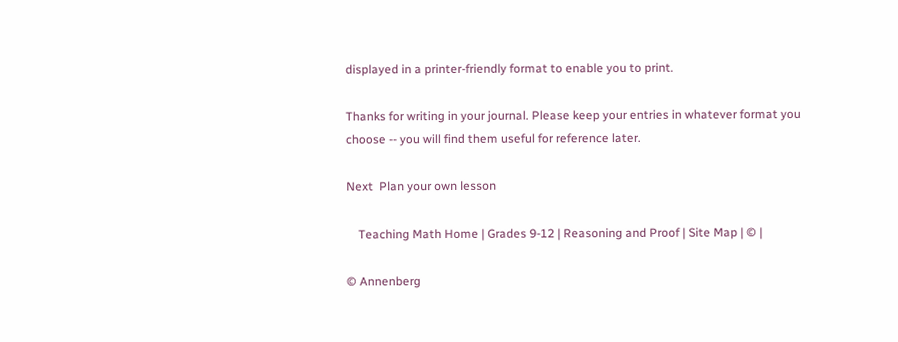displayed in a printer-friendly format to enable you to print.

Thanks for writing in your journal. Please keep your entries in whatever format you choose -- you will find them useful for reference later.

Next  Plan your own lesson

    Teaching Math Home | Grades 9-12 | Reasoning and Proof | Site Map | © |

© Annenberg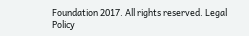Foundation 2017. All rights reserved. Legal Policy